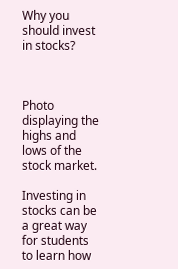Why you should invest in stocks?



Photo displaying the highs and lows of the stock market.

Investing in stocks can be a great way for students to learn how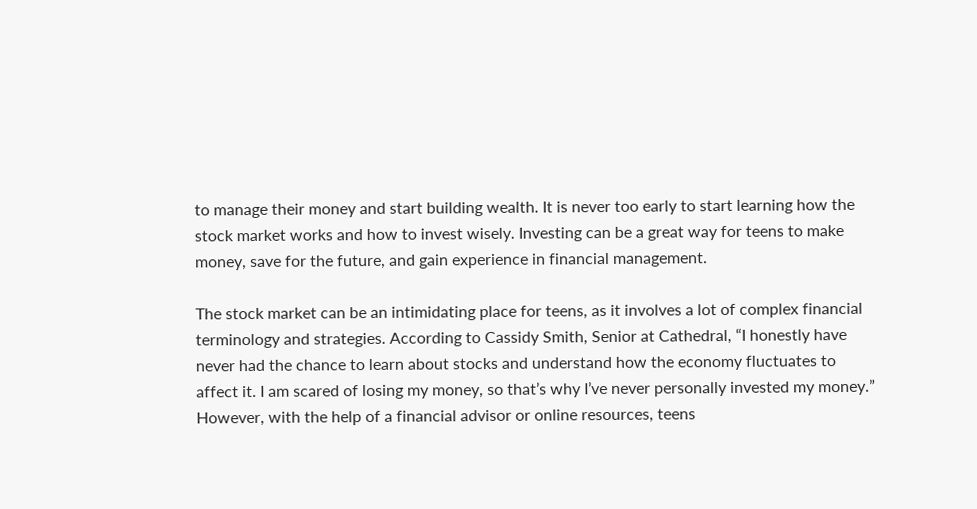to manage their money and start building wealth. It is never too early to start learning how the stock market works and how to invest wisely. Investing can be a great way for teens to make money, save for the future, and gain experience in financial management.

The stock market can be an intimidating place for teens, as it involves a lot of complex financial terminology and strategies. According to Cassidy Smith, Senior at Cathedral, “I honestly have never had the chance to learn about stocks and understand how the economy fluctuates to affect it. I am scared of losing my money, so that’s why I’ve never personally invested my money.” However, with the help of a financial advisor or online resources, teens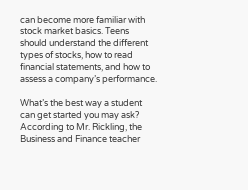can become more familiar with stock market basics. Teens should understand the different types of stocks, how to read financial statements, and how to assess a company’s performance.

What’s the best way a student can get started you may ask? According to Mr. Rickling, the Business and Finance teacher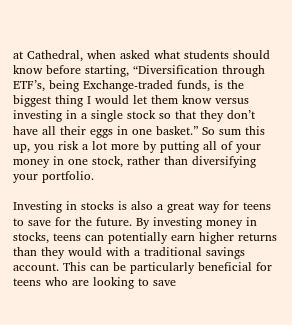at Cathedral, when asked what students should know before starting, “Diversification through ETF’s, being Exchange-traded funds, is the biggest thing I would let them know versus investing in a single stock so that they don’t have all their eggs in one basket.” So sum this up, you risk a lot more by putting all of your money in one stock, rather than diversifying your portfolio.

Investing in stocks is also a great way for teens to save for the future. By investing money in stocks, teens can potentially earn higher returns than they would with a traditional savings account. This can be particularly beneficial for teens who are looking to save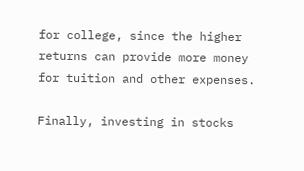for college, since the higher returns can provide more money for tuition and other expenses.

Finally, investing in stocks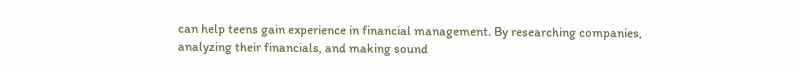can help teens gain experience in financial management. By researching companies, analyzing their financials, and making sound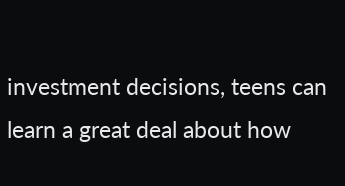investment decisions, teens can learn a great deal about how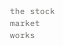the stock market works